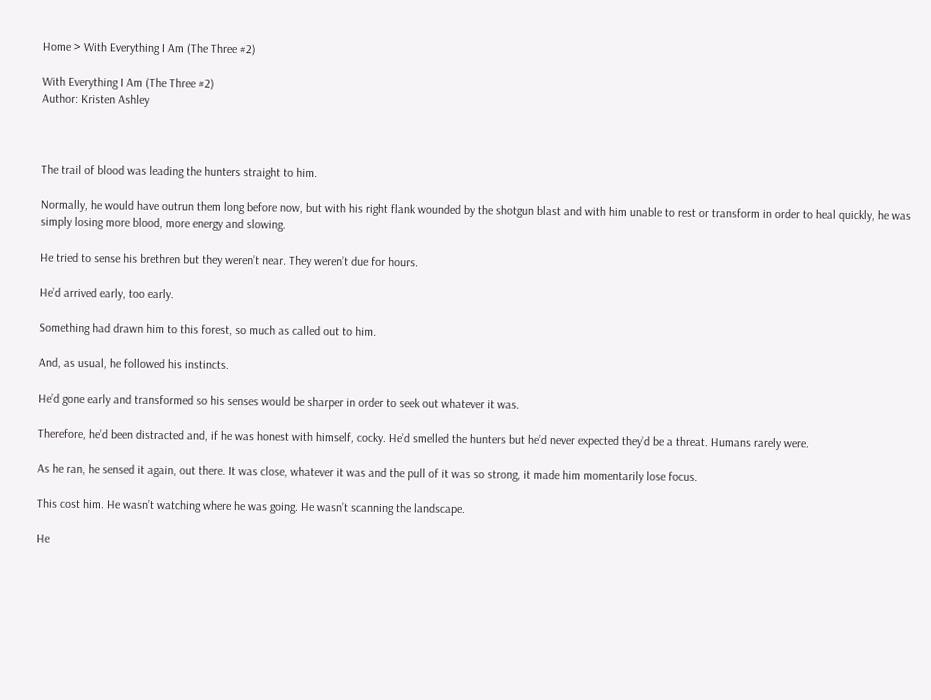Home > With Everything I Am (The Three #2)

With Everything I Am (The Three #2)
Author: Kristen Ashley



The trail of blood was leading the hunters straight to him.

Normally, he would have outrun them long before now, but with his right flank wounded by the shotgun blast and with him unable to rest or transform in order to heal quickly, he was simply losing more blood, more energy and slowing.

He tried to sense his brethren but they weren’t near. They weren’t due for hours.

He’d arrived early, too early.

Something had drawn him to this forest, so much as called out to him.

And, as usual, he followed his instincts.

He’d gone early and transformed so his senses would be sharper in order to seek out whatever it was.

Therefore, he’d been distracted and, if he was honest with himself, cocky. He’d smelled the hunters but he’d never expected they’d be a threat. Humans rarely were.

As he ran, he sensed it again, out there. It was close, whatever it was and the pull of it was so strong, it made him momentarily lose focus.

This cost him. He wasn’t watching where he was going. He wasn’t scanning the landscape.

He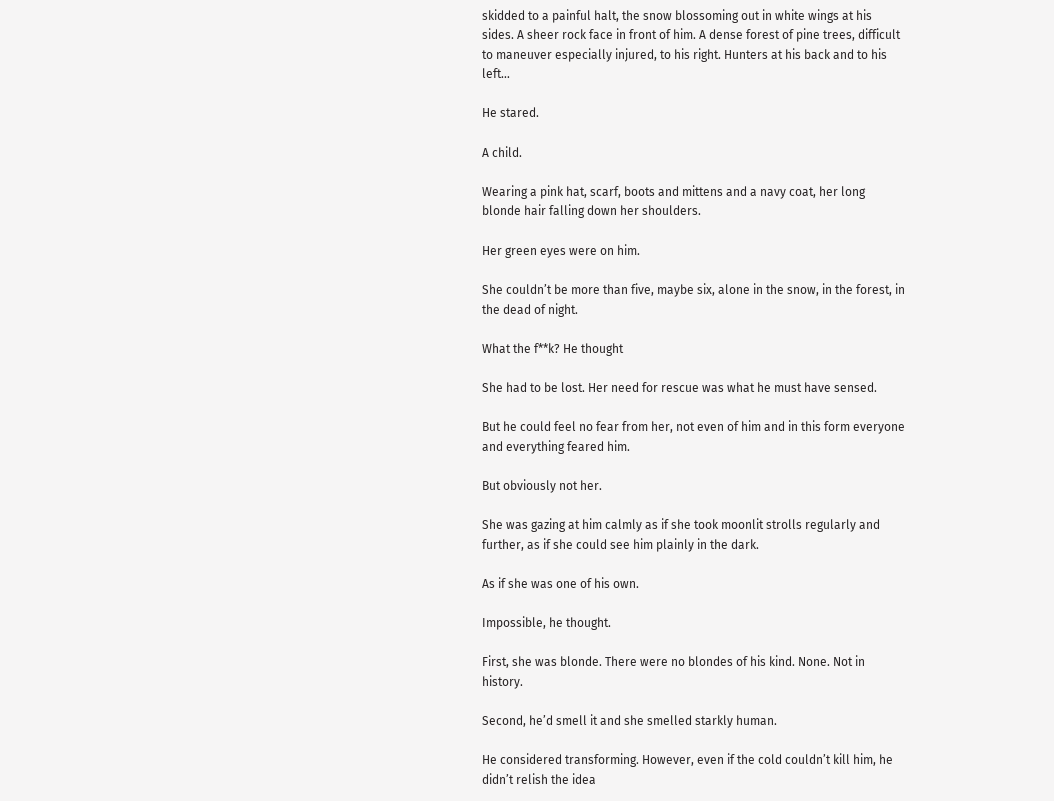skidded to a painful halt, the snow blossoming out in white wings at his sides. A sheer rock face in front of him. A dense forest of pine trees, difficult to maneuver especially injured, to his right. Hunters at his back and to his left…

He stared.

A child.

Wearing a pink hat, scarf, boots and mittens and a navy coat, her long blonde hair falling down her shoulders.

Her green eyes were on him.

She couldn’t be more than five, maybe six, alone in the snow, in the forest, in the dead of night.

What the f**k? He thought

She had to be lost. Her need for rescue was what he must have sensed.

But he could feel no fear from her, not even of him and in this form everyone and everything feared him.

But obviously not her.

She was gazing at him calmly as if she took moonlit strolls regularly and further, as if she could see him plainly in the dark.

As if she was one of his own.

Impossible, he thought.

First, she was blonde. There were no blondes of his kind. None. Not in history.

Second, he’d smell it and she smelled starkly human.

He considered transforming. However, even if the cold couldn’t kill him, he didn’t relish the idea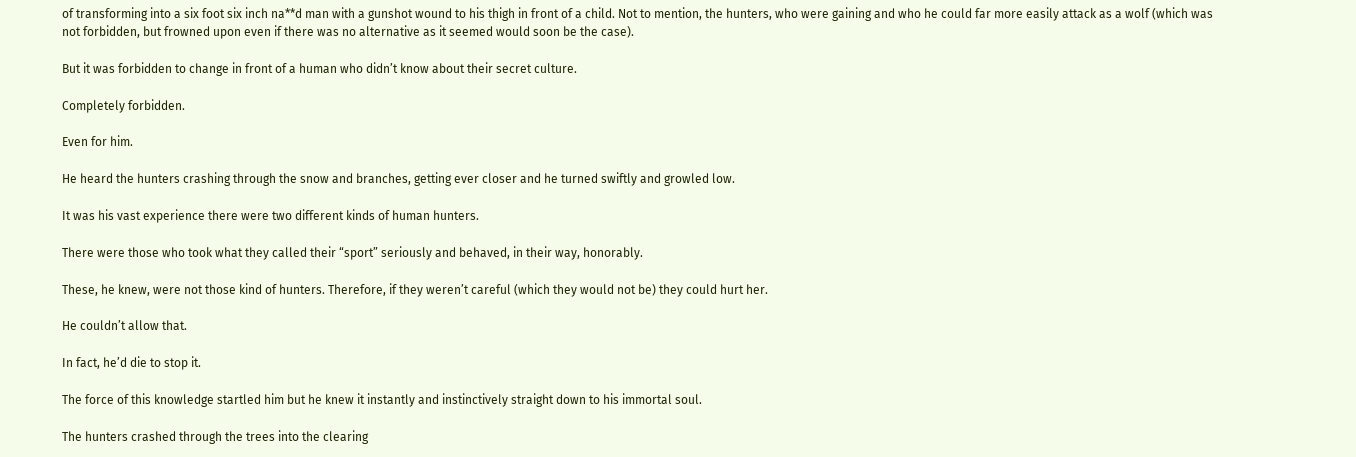of transforming into a six foot six inch na**d man with a gunshot wound to his thigh in front of a child. Not to mention, the hunters, who were gaining and who he could far more easily attack as a wolf (which was not forbidden, but frowned upon even if there was no alternative as it seemed would soon be the case).

But it was forbidden to change in front of a human who didn’t know about their secret culture.

Completely forbidden.

Even for him.

He heard the hunters crashing through the snow and branches, getting ever closer and he turned swiftly and growled low.

It was his vast experience there were two different kinds of human hunters.

There were those who took what they called their “sport” seriously and behaved, in their way, honorably.

These, he knew, were not those kind of hunters. Therefore, if they weren’t careful (which they would not be) they could hurt her.

He couldn’t allow that.

In fact, he’d die to stop it.

The force of this knowledge startled him but he knew it instantly and instinctively straight down to his immortal soul.

The hunters crashed through the trees into the clearing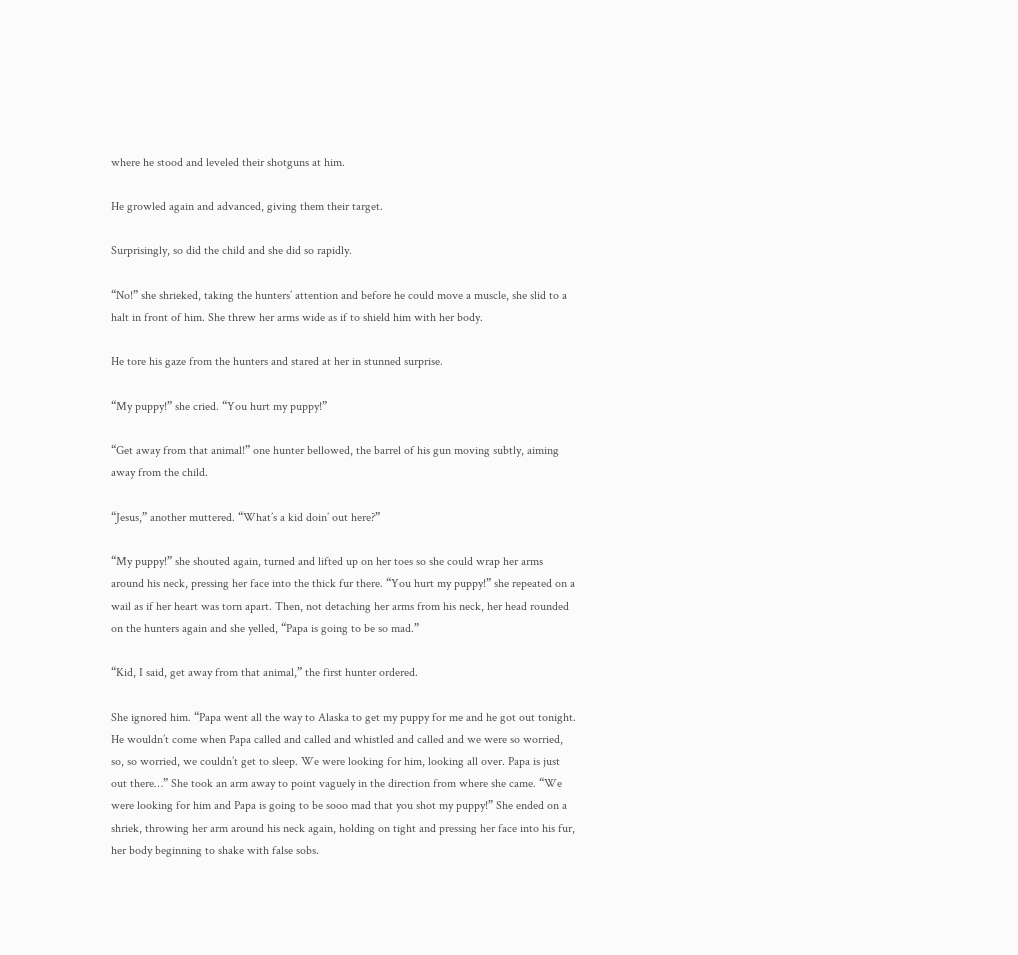where he stood and leveled their shotguns at him.

He growled again and advanced, giving them their target.

Surprisingly, so did the child and she did so rapidly.

“No!” she shrieked, taking the hunters’ attention and before he could move a muscle, she slid to a halt in front of him. She threw her arms wide as if to shield him with her body.

He tore his gaze from the hunters and stared at her in stunned surprise.

“My puppy!” she cried. “You hurt my puppy!”

“Get away from that animal!” one hunter bellowed, the barrel of his gun moving subtly, aiming away from the child.

“Jesus,” another muttered. “What’s a kid doin’ out here?”

“My puppy!” she shouted again, turned and lifted up on her toes so she could wrap her arms around his neck, pressing her face into the thick fur there. “You hurt my puppy!” she repeated on a wail as if her heart was torn apart. Then, not detaching her arms from his neck, her head rounded on the hunters again and she yelled, “Papa is going to be so mad.”

“Kid, I said, get away from that animal,” the first hunter ordered.

She ignored him. “Papa went all the way to Alaska to get my puppy for me and he got out tonight. He wouldn’t come when Papa called and called and whistled and called and we were so worried, so, so worried, we couldn’t get to sleep. We were looking for him, looking all over. Papa is just out there…” She took an arm away to point vaguely in the direction from where she came. “We were looking for him and Papa is going to be sooo mad that you shot my puppy!” She ended on a shriek, throwing her arm around his neck again, holding on tight and pressing her face into his fur, her body beginning to shake with false sobs.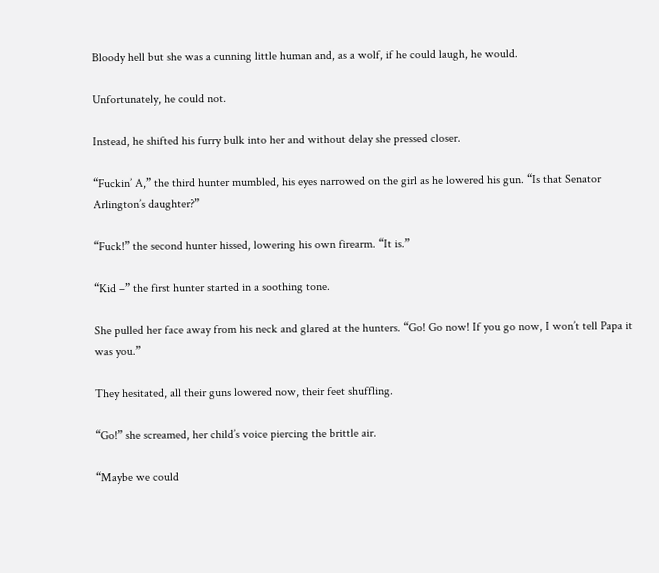Bloody hell but she was a cunning little human and, as a wolf, if he could laugh, he would.

Unfortunately, he could not.

Instead, he shifted his furry bulk into her and without delay she pressed closer.

“Fuckin’ A,” the third hunter mumbled, his eyes narrowed on the girl as he lowered his gun. “Is that Senator Arlington’s daughter?”

“Fuck!” the second hunter hissed, lowering his own firearm. “It is.”

“Kid –” the first hunter started in a soothing tone.

She pulled her face away from his neck and glared at the hunters. “Go! Go now! If you go now, I won’t tell Papa it was you.”

They hesitated, all their guns lowered now, their feet shuffling.

“Go!” she screamed, her child’s voice piercing the brittle air.

“Maybe we could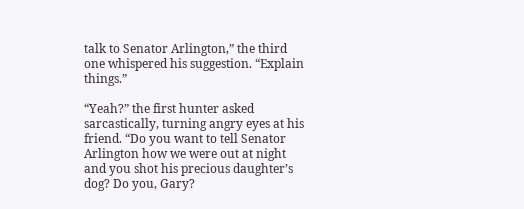talk to Senator Arlington,” the third one whispered his suggestion. “Explain things.”

“Yeah?” the first hunter asked sarcastically, turning angry eyes at his friend. “Do you want to tell Senator Arlington how we were out at night and you shot his precious daughter’s dog? Do you, Gary?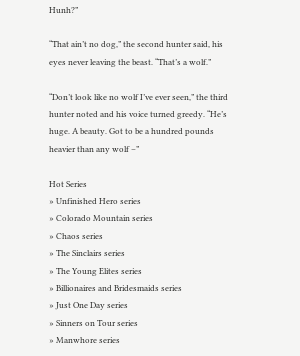Hunh?”

“That ain’t no dog,” the second hunter said, his eyes never leaving the beast. “That’s a wolf.”

“Don’t look like no wolf I’ve ever seen,” the third hunter noted and his voice turned greedy. “He’s huge. A beauty. Got to be a hundred pounds heavier than any wolf –”

Hot Series
» Unfinished Hero series
» Colorado Mountain series
» Chaos series
» The Sinclairs series
» The Young Elites series
» Billionaires and Bridesmaids series
» Just One Day series
» Sinners on Tour series
» Manwhore series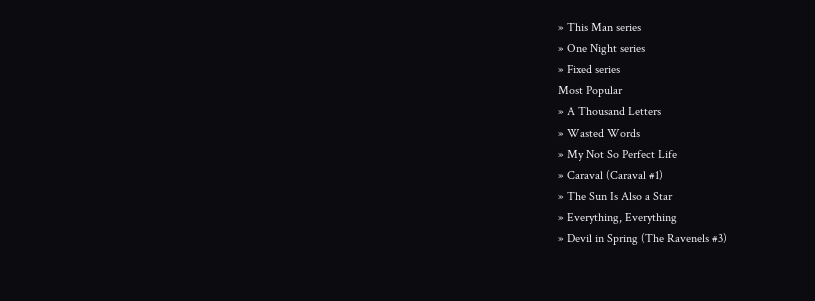» This Man series
» One Night series
» Fixed series
Most Popular
» A Thousand Letters
» Wasted Words
» My Not So Perfect Life
» Caraval (Caraval #1)
» The Sun Is Also a Star
» Everything, Everything
» Devil in Spring (The Ravenels #3)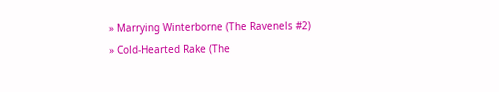» Marrying Winterborne (The Ravenels #2)
» Cold-Hearted Rake (The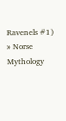Ravenels #1)
» Norse Mythology